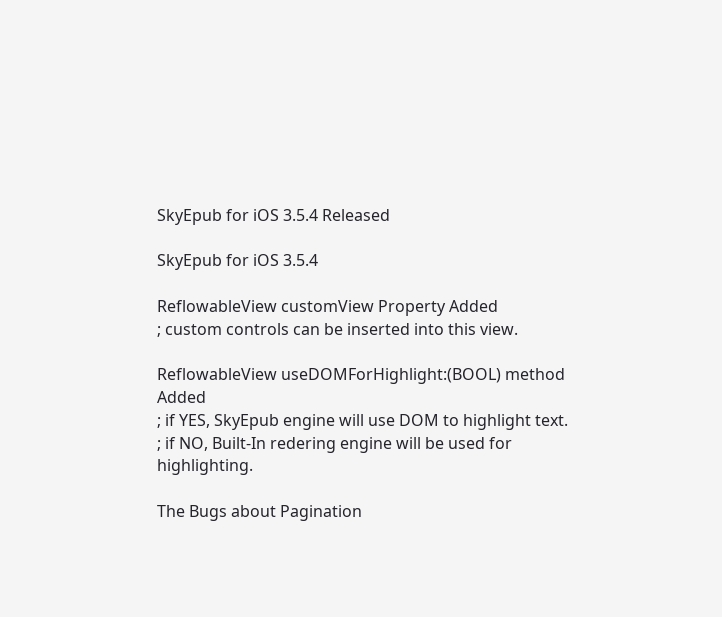SkyEpub for iOS 3.5.4 Released

SkyEpub for iOS 3.5.4

ReflowableView customView Property Added
; custom controls can be inserted into this view.

ReflowableView useDOMForHighlight:(BOOL) method Added
; if YES, SkyEpub engine will use DOM to highlight text.
; if NO, Built-In redering engine will be used for highlighting.

The Bugs about Pagination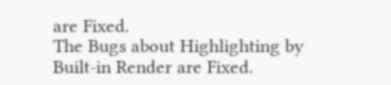are Fixed.
The Bugs about Highlighting by Built-in Render are Fixed.